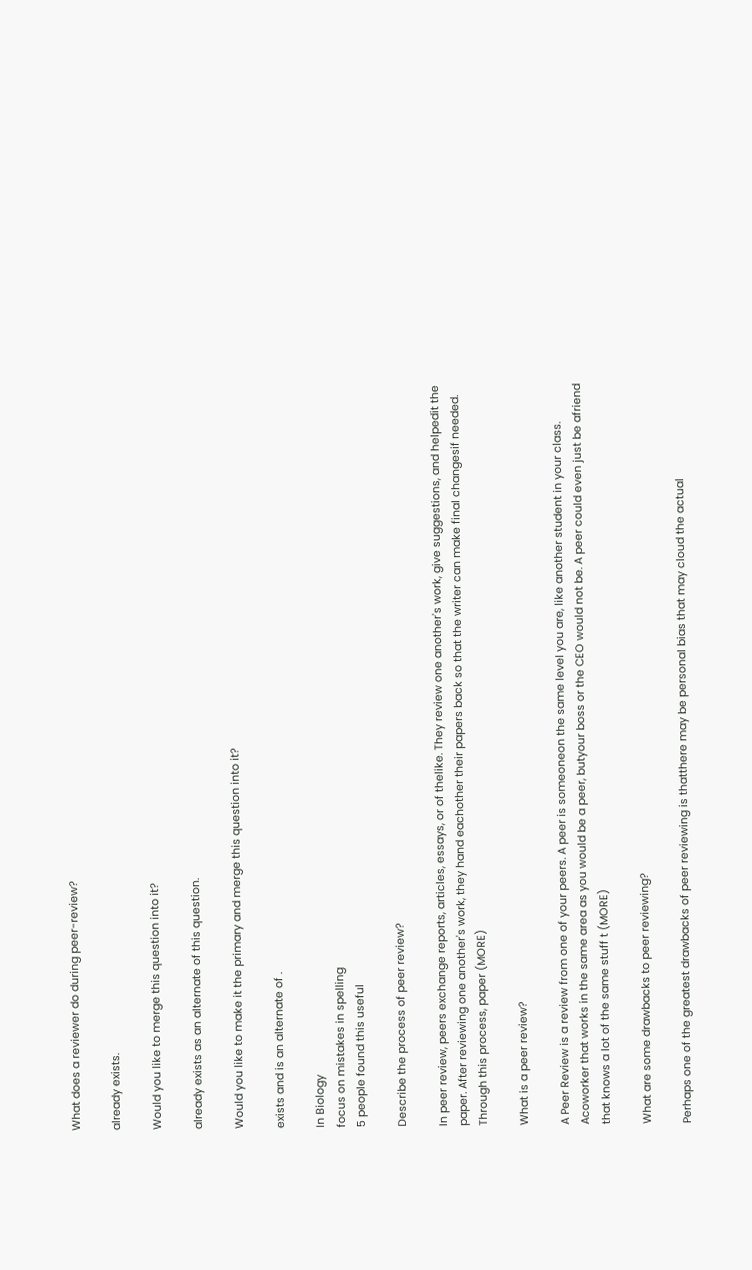What does a reviewer do during peer-review?

already exists.

Would you like to merge this question into it?

already exists as an alternate of this question.

Would you like to make it the primary and merge this question into it?

exists and is an alternate of .

In Biology
focus on mistakes in spelling
5 people found this useful

Describe the process of peer review?

In peer review, peers exchange reports, articles, essays, or of thelike. They review one another's work, give suggestions, and helpedit the paper. After reviewing one another's work, they hand eachother their papers back so that the writer can make final changesif needed. Through this process, paper (MORE)

What is a peer review?

A Peer Review is a review from one of your peers. A peer is someoneon the same level you are, like another student in your class. Acoworker that works in the same area as you would be a peer, butyour boss or the CEO would not be. A peer could even just be afriend that knows a lot of the same stuff t (MORE)

What are some drawbacks to peer reviewing?

Perhaps one of the greatest drawbacks of peer reviewing is thatthere may be personal bias that may cloud the actual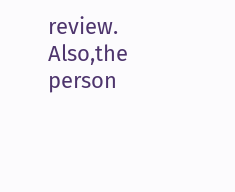review. Also,the person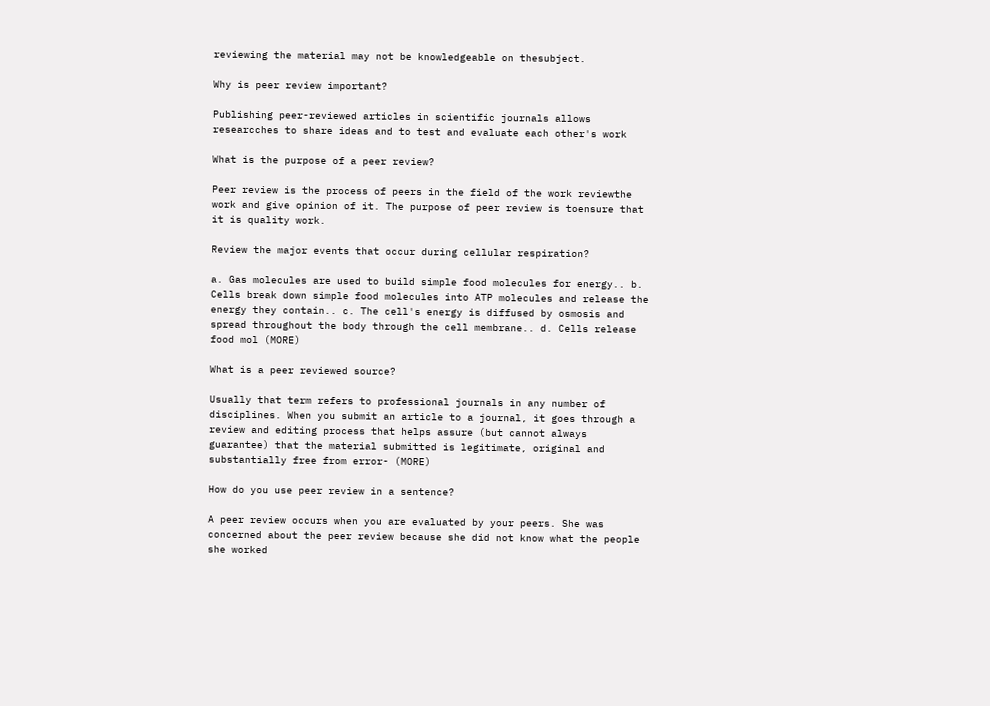reviewing the material may not be knowledgeable on thesubject.

Why is peer review important?

Publishing peer-reviewed articles in scientific journals allows researcches to share ideas and to test and evaluate each other's work

What is the purpose of a peer review?

Peer review is the process of peers in the field of the work reviewthe work and give opinion of it. The purpose of peer review is toensure that it is quality work.

Review the major events that occur during cellular respiration?

a. Gas molecules are used to build simple food molecules for energy.. b. Cells break down simple food molecules into ATP molecules and release the energy they contain.. c. The cell's energy is diffused by osmosis and spread throughout the body through the cell membrane.. d. Cells release food mol (MORE)

What is a peer reviewed source?

Usually that term refers to professional journals in any number of disciplines. When you submit an article to a journal, it goes through a review and editing process that helps assure (but cannot always guarantee) that the material submitted is legitimate, original and substantially free from error- (MORE)

How do you use peer review in a sentence?

A peer review occurs when you are evaluated by your peers. She was concerned about the peer review because she did not know what the people she worked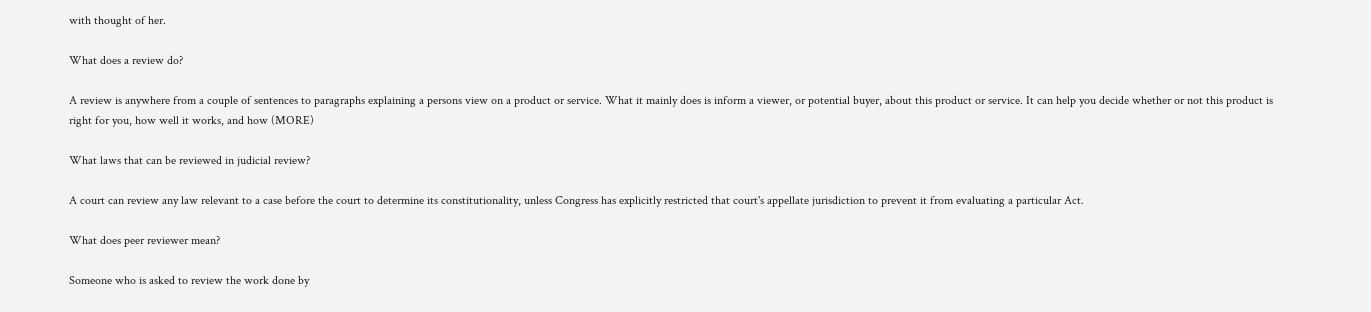with thought of her.

What does a review do?

A review is anywhere from a couple of sentences to paragraphs explaining a persons view on a product or service. What it mainly does is inform a viewer, or potential buyer, about this product or service. It can help you decide whether or not this product is right for you, how well it works, and how (MORE)

What laws that can be reviewed in judicial review?

A court can review any law relevant to a case before the court to determine its constitutionality, unless Congress has explicitly restricted that court's appellate jurisdiction to prevent it from evaluating a particular Act.

What does peer reviewer mean?

Someone who is asked to review the work done by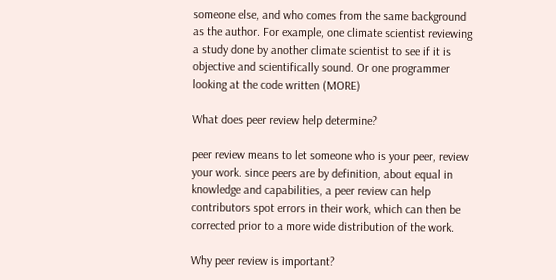someone else, and who comes from the same background as the author. For example, one climate scientist reviewing a study done by another climate scientist to see if it is objective and scientifically sound. Or one programmer looking at the code written (MORE)

What does peer review help determine?

peer review means to let someone who is your peer, review your work. since peers are by definition, about equal in knowledge and capabilities, a peer review can help contributors spot errors in their work, which can then be corrected prior to a more wide distribution of the work.

Why peer review is important?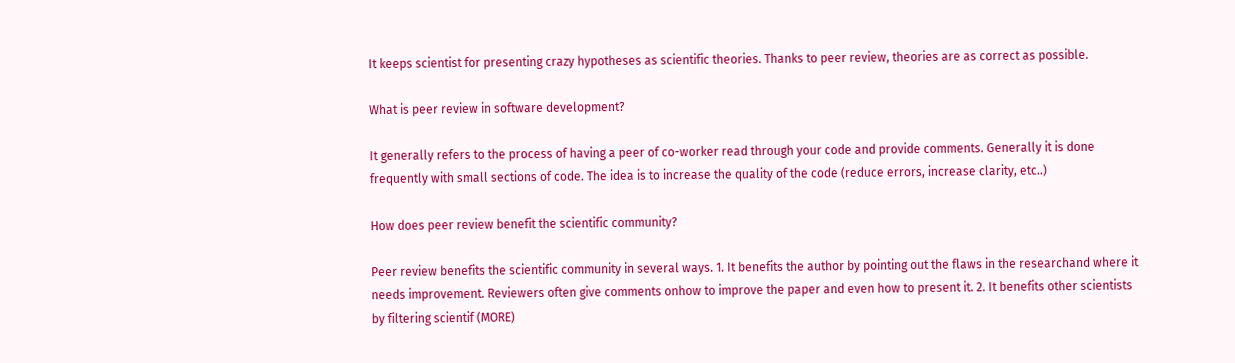It keeps scientist for presenting crazy hypotheses as scientific theories. Thanks to peer review, theories are as correct as possible.

What is peer review in software development?

It generally refers to the process of having a peer of co-worker read through your code and provide comments. Generally it is done frequently with small sections of code. The idea is to increase the quality of the code (reduce errors, increase clarity, etc..)

How does peer review benefit the scientific community?

Peer review benefits the scientific community in several ways. 1. It benefits the author by pointing out the flaws in the researchand where it needs improvement. Reviewers often give comments onhow to improve the paper and even how to present it. 2. It benefits other scientists by filtering scientif (MORE)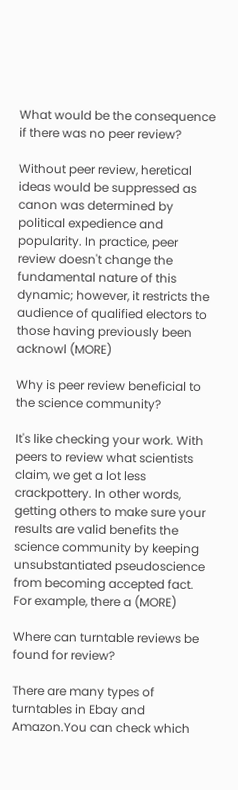What would be the consequence if there was no peer review?

Without peer review, heretical ideas would be suppressed as canon was determined by political expedience and popularity. In practice, peer review doesn't change the fundamental nature of this dynamic; however, it restricts the audience of qualified electors to those having previously been acknowl (MORE)

Why is peer review beneficial to the science community?

It's like checking your work. With peers to review what scientists claim, we get a lot less crackpottery. In other words, getting others to make sure your results are valid benefits the science community by keeping unsubstantiated pseudoscience from becoming accepted fact. For example, there a (MORE)

Where can turntable reviews be found for review?

There are many types of turntables in Ebay and Amazon.You can check which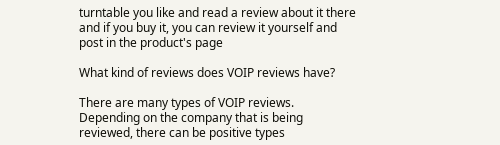turntable you like and read a review about it there and if you buy it, you can review it yourself and post in the product's page

What kind of reviews does VOIP reviews have?

There are many types of VOIP reviews. Depending on the company that is being reviewed, there can be positive types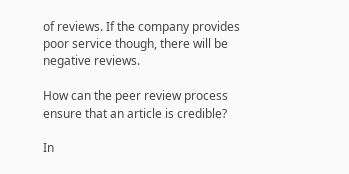of reviews. If the company provides poor service though, there will be negative reviews.

How can the peer review process ensure that an article is credible?

In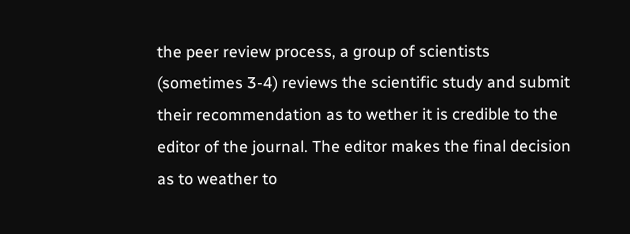the peer review process, a group of scientists (sometimes 3-4) reviews the scientific study and submit their recommendation as to wether it is credible to the editor of the journal. The editor makes the final decision as to weather to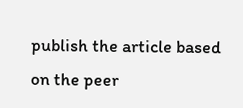publish the article based on the peer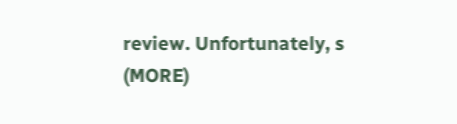review. Unfortunately, s (MORE)